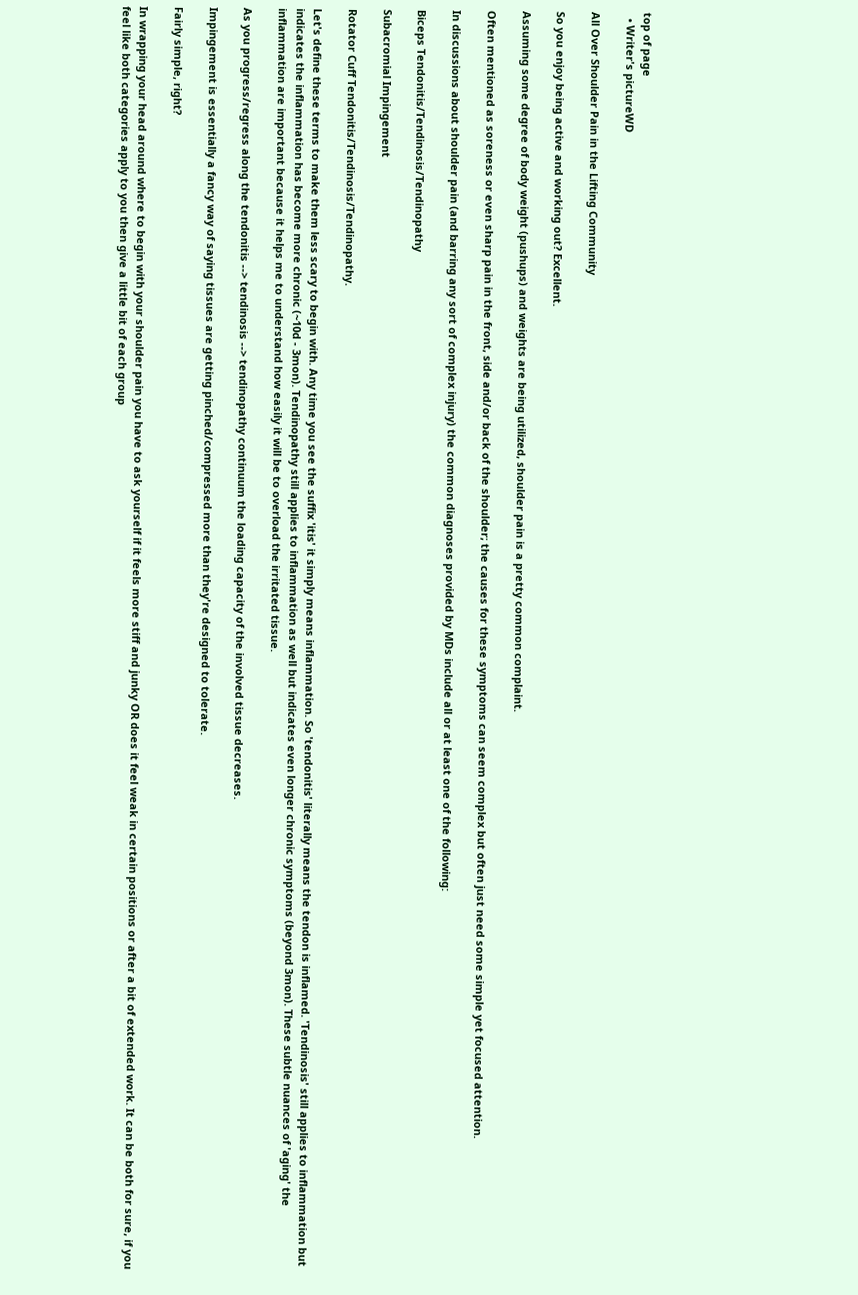top of page
  • Writer's pictureWD

All Over Shoulder Pain in the Lifting Community

So you enjoy being active and working out? Excellent.

Assuming some degree of body weight (pushups) and weights are being utilized, shoulder pain is a pretty common complaint.

Often mentioned as soreness or even sharp pain in the front, side and/or back of the shoulder; the causes for these symptoms can seem complex but often just need some simple yet focused attention.

In discussions about shoulder pain (and barring any sort of complex injury) the common diagnoses provided by MDs include all or at least one of the following:

Biceps Tendonitis/Tendinosis/Tendinopathy

Subacromial Impingement

Rotator Cuff Tendonitis/Tendinosis/Tendinopathy.

Let's define these terms to make them less scary to begin with. Any time you see the suffix 'itis' it simply means inflammation. So 'tendonitis' literally means the tendon is inflamed. 'Tendinosis' still applies to inflammation but indicates the inflammation has become more chronic (~10d - 3mon). Tendinopathy still applies to inflammation as well but indicates even longer chronic symptoms (beyond 3mon). These subtle nuances of 'aging' the inflammation are important because it helps me to understand how easily it will be to overload the irritated tissue.

As you progress/regress along the tendonitis --> tendinosis --> tendinopathy continuum the loading capacity of the involved tissue decreases.

Impingement is essentially a fancy way of saying tissues are getting pinched/compressed more than they're designed to tolerate.

Fairly simple, right?

In wrapping your head around where to begin with your shoulder pain you have to ask yourself if it feels more stiff and junky OR does it feel weak in certain positions or after a bit of extended work. It can be both for sure, if you feel like both categories apply to you then give a little bit of each group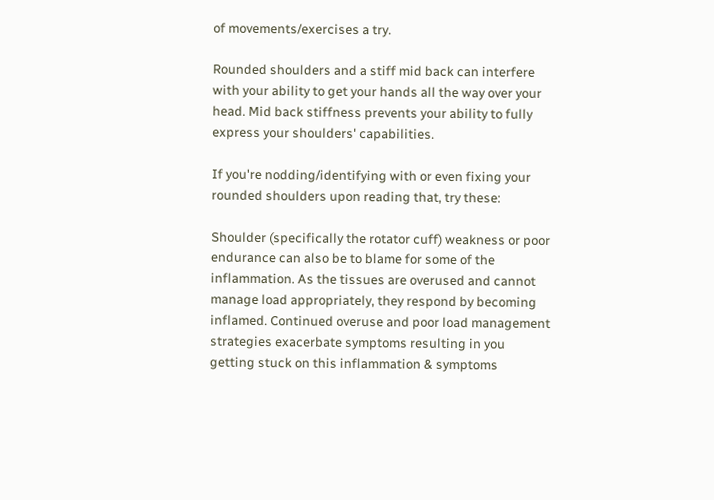of movements/exercises a try.

Rounded shoulders and a stiff mid back can interfere with your ability to get your hands all the way over your head. Mid back stiffness prevents your ability to fully express your shoulders' capabilities.

If you're nodding/identifying with or even fixing your rounded shoulders upon reading that, try these:

Shoulder (specifically the rotator cuff) weakness or poor endurance can also be to blame for some of the inflammation. As the tissues are overused and cannot manage load appropriately, they respond by becoming inflamed. Continued overuse and poor load management strategies exacerbate symptoms resulting in you getting stuck on this inflammation & symptoms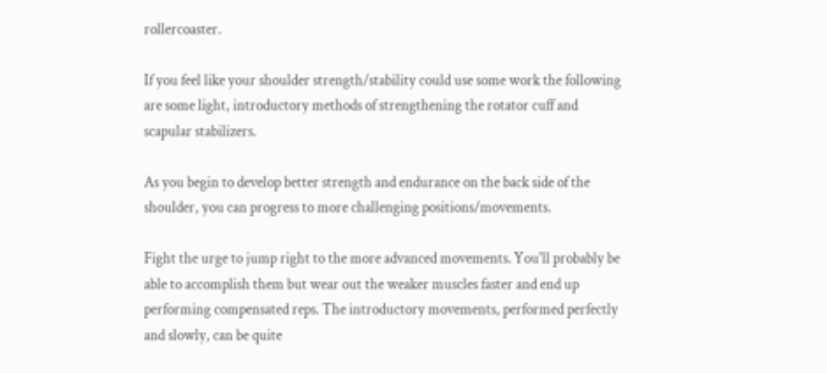rollercoaster.

If you feel like your shoulder strength/stability could use some work the following are some light, introductory methods of strengthening the rotator cuff and scapular stabilizers.

As you begin to develop better strength and endurance on the back side of the shoulder, you can progress to more challenging positions/movements.

Fight the urge to jump right to the more advanced movements. You'll probably be able to accomplish them but wear out the weaker muscles faster and end up performing compensated reps. The introductory movements, performed perfectly and slowly, can be quite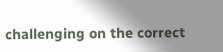challenging on the correct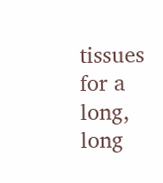tissues for a long, long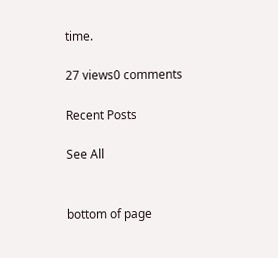time.

27 views0 comments

Recent Posts

See All


bottom of page